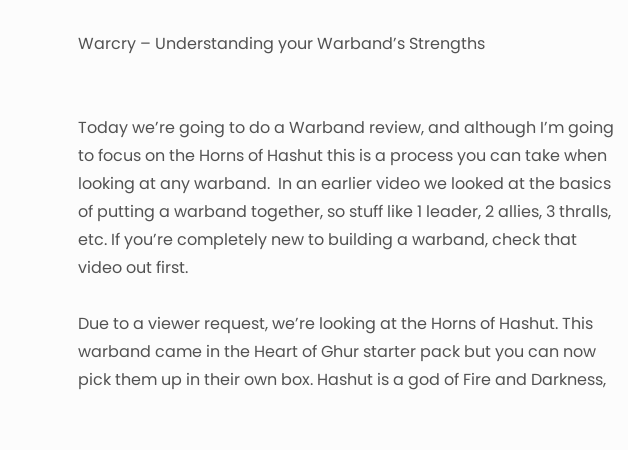Warcry – Understanding your Warband’s Strengths


Today we’re going to do a Warband review, and although I’m going to focus on the Horns of Hashut this is a process you can take when looking at any warband.  In an earlier video we looked at the basics of putting a warband together, so stuff like 1 leader, 2 allies, 3 thralls, etc. If you’re completely new to building a warband, check that video out first.

Due to a viewer request, we’re looking at the Horns of Hashut. This warband came in the Heart of Ghur starter pack but you can now pick them up in their own box. Hashut is a god of Fire and Darkness,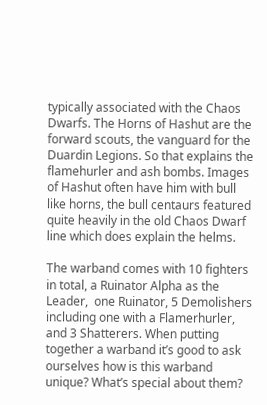typically associated with the Chaos Dwarfs. The Horns of Hashut are the forward scouts, the vanguard for the Duardin Legions. So that explains the flamehurler and ash bombs. Images of Hashut often have him with bull like horns, the bull centaurs featured quite heavily in the old Chaos Dwarf line which does explain the helms.

The warband comes with 10 fighters in total, a Ruinator Alpha as the Leader,  one Ruinator, 5 Demolishers including one with a Flamerhurler, and 3 Shatterers. When putting together a warband it’s good to ask ourselves how is this warband unique? What’s special about them?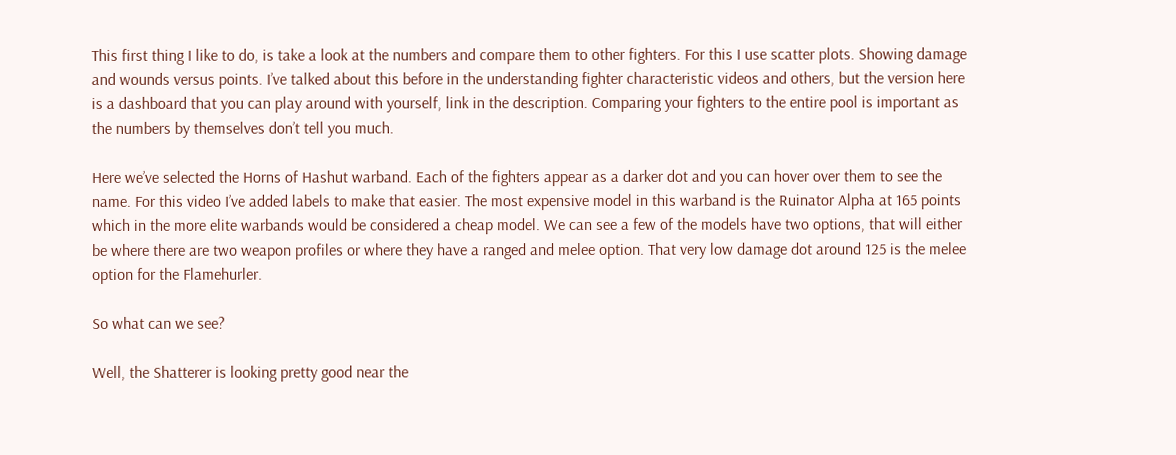This first thing I like to do, is take a look at the numbers and compare them to other fighters. For this I use scatter plots. Showing damage and wounds versus points. I’ve talked about this before in the understanding fighter characteristic videos and others, but the version here is a dashboard that you can play around with yourself, link in the description. Comparing your fighters to the entire pool is important as the numbers by themselves don’t tell you much.

Here we’ve selected the Horns of Hashut warband. Each of the fighters appear as a darker dot and you can hover over them to see the name. For this video I’ve added labels to make that easier. The most expensive model in this warband is the Ruinator Alpha at 165 points which in the more elite warbands would be considered a cheap model. We can see a few of the models have two options, that will either be where there are two weapon profiles or where they have a ranged and melee option. That very low damage dot around 125 is the melee option for the Flamehurler.

So what can we see?

Well, the Shatterer is looking pretty good near the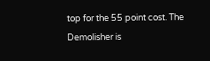top for the 55 point cost. The Demolisher is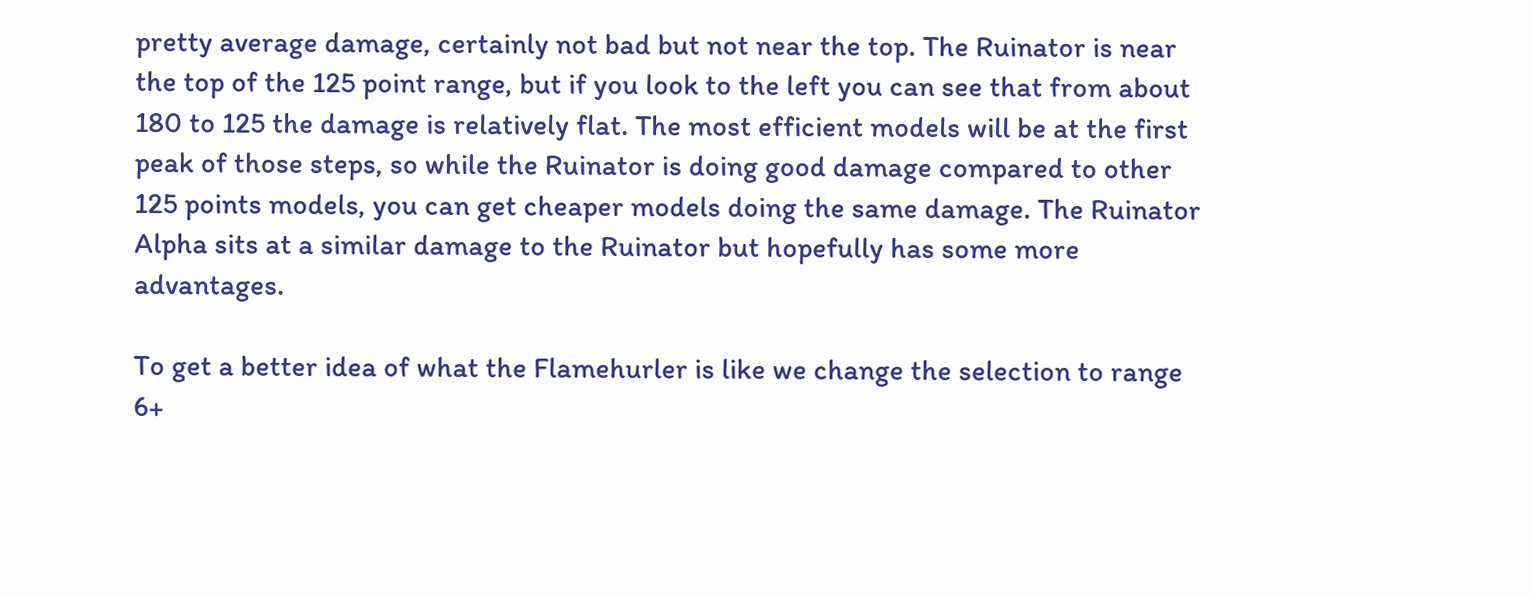pretty average damage, certainly not bad but not near the top. The Ruinator is near the top of the 125 point range, but if you look to the left you can see that from about 180 to 125 the damage is relatively flat. The most efficient models will be at the first peak of those steps, so while the Ruinator is doing good damage compared to other 125 points models, you can get cheaper models doing the same damage. The Ruinator Alpha sits at a similar damage to the Ruinator but hopefully has some more advantages.

To get a better idea of what the Flamehurler is like we change the selection to range 6+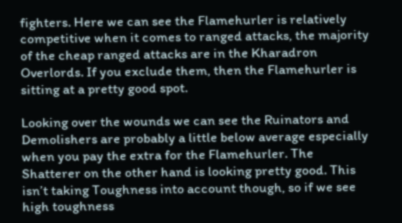fighters. Here we can see the Flamehurler is relatively competitive when it comes to ranged attacks, the majority of the cheap ranged attacks are in the Kharadron Overlords. If you exclude them, then the Flamehurler is sitting at a pretty good spot.

Looking over the wounds we can see the Ruinators and Demolishers are probably a little below average especially when you pay the extra for the Flamehurler. The Shatterer on the other hand is looking pretty good. This isn’t taking Toughness into account though, so if we see high toughness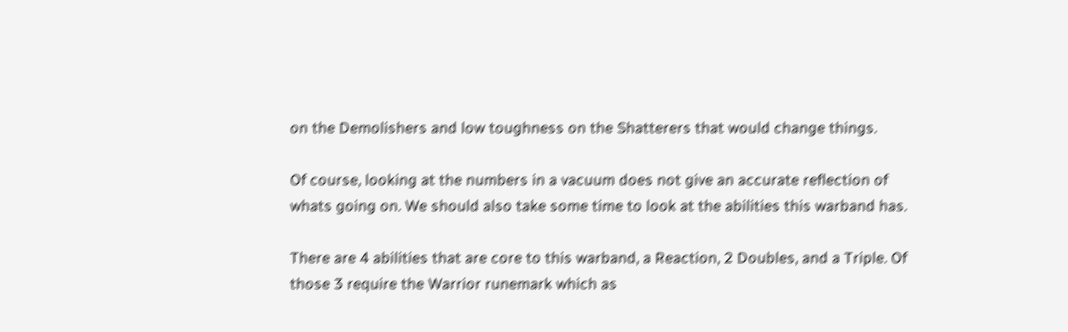on the Demolishers and low toughness on the Shatterers that would change things.

Of course, looking at the numbers in a vacuum does not give an accurate reflection of whats going on. We should also take some time to look at the abilities this warband has.

There are 4 abilities that are core to this warband, a Reaction, 2 Doubles, and a Triple. Of those 3 require the Warrior runemark which as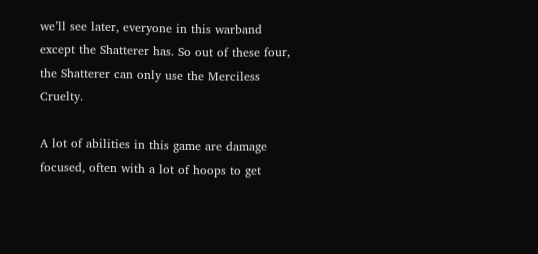we’ll see later, everyone in this warband except the Shatterer has. So out of these four, the Shatterer can only use the Merciless Cruelty.

A lot of abilities in this game are damage focused, often with a lot of hoops to get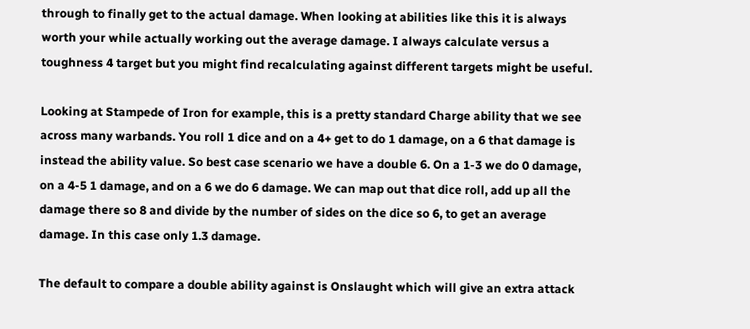through to finally get to the actual damage. When looking at abilities like this it is always worth your while actually working out the average damage. I always calculate versus a toughness 4 target but you might find recalculating against different targets might be useful.

Looking at Stampede of Iron for example, this is a pretty standard Charge ability that we see across many warbands. You roll 1 dice and on a 4+ get to do 1 damage, on a 6 that damage is instead the ability value. So best case scenario we have a double 6. On a 1-3 we do 0 damage, on a 4-5 1 damage, and on a 6 we do 6 damage. We can map out that dice roll, add up all the damage there so 8 and divide by the number of sides on the dice so 6, to get an average damage. In this case only 1.3 damage.

The default to compare a double ability against is Onslaught which will give an extra attack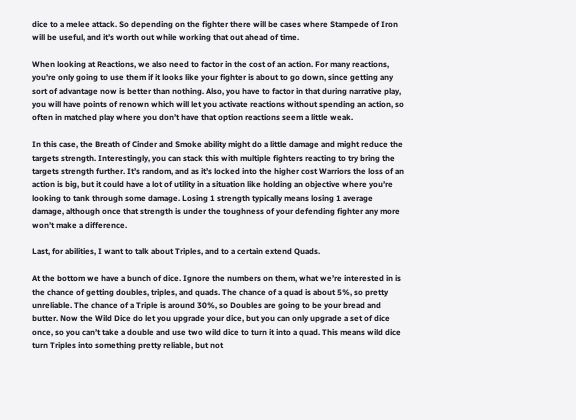dice to a melee attack. So depending on the fighter there will be cases where Stampede of Iron will be useful, and it’s worth out while working that out ahead of time.

When looking at Reactions, we also need to factor in the cost of an action. For many reactions, you’re only going to use them if it looks like your fighter is about to go down, since getting any sort of advantage now is better than nothing. Also, you have to factor in that during narrative play, you will have points of renown which will let you activate reactions without spending an action, so often in matched play where you don’t have that option reactions seem a little weak.

In this case, the Breath of Cinder and Smoke ability might do a little damage and might reduce the targets strength. Interestingly, you can stack this with multiple fighters reacting to try bring the targets strength further. It’s random, and as it’s locked into the higher cost Warriors the loss of an action is big, but it could have a lot of utility in a situation like holding an objective where you’re looking to tank through some damage. Losing 1 strength typically means losing 1 average damage, although once that strength is under the toughness of your defending fighter any more won’t make a difference.

Last, for abilities, I want to talk about Triples, and to a certain extend Quads.

At the bottom we have a bunch of dice. Ignore the numbers on them, what we’re interested in is the chance of getting doubles, triples, and quads. The chance of a quad is about 5%, so pretty unreliable. The chance of a Triple is around 30%, so Doubles are going to be your bread and butter. Now the Wild Dice do let you upgrade your dice, but you can only upgrade a set of dice once, so you can’t take a double and use two wild dice to turn it into a quad. This means wild dice turn Triples into something pretty reliable, but not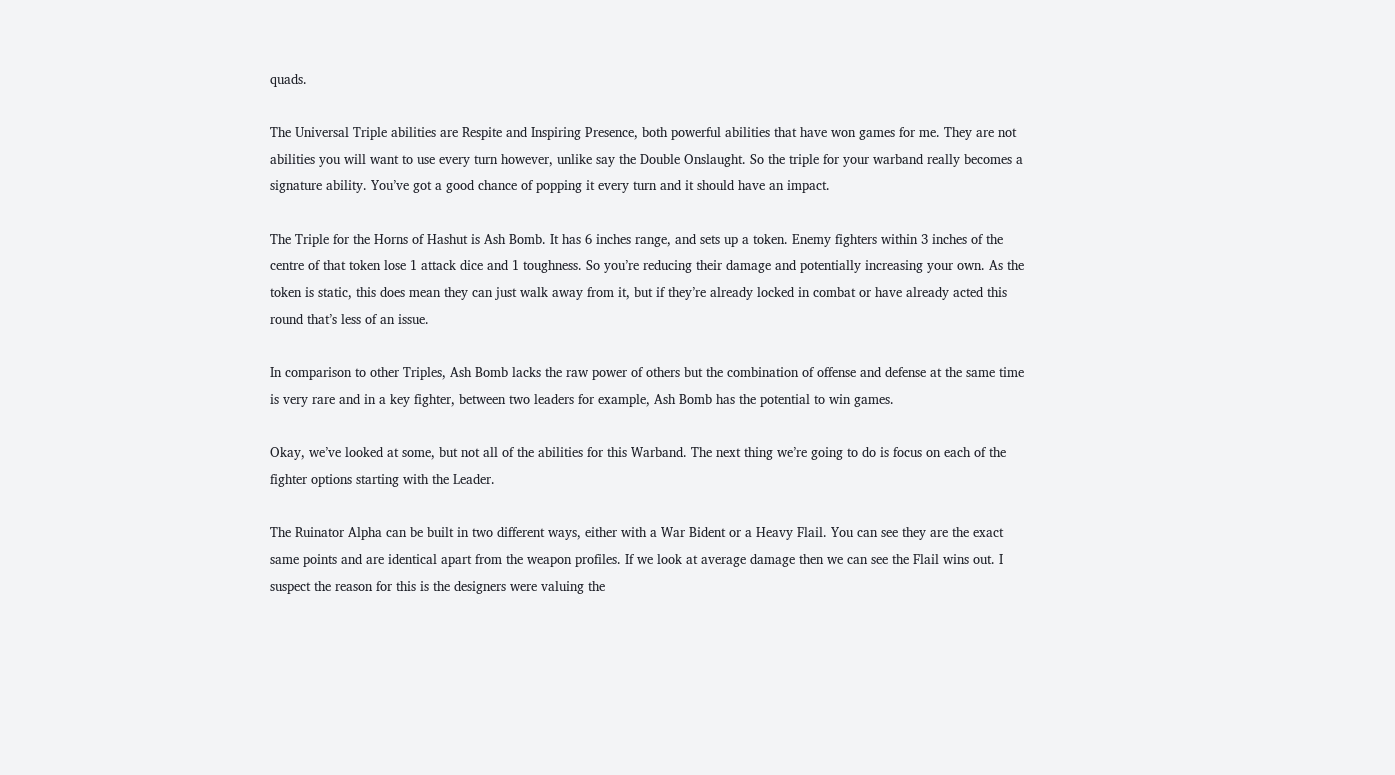quads.

The Universal Triple abilities are Respite and Inspiring Presence, both powerful abilities that have won games for me. They are not abilities you will want to use every turn however, unlike say the Double Onslaught. So the triple for your warband really becomes a signature ability. You’ve got a good chance of popping it every turn and it should have an impact.

The Triple for the Horns of Hashut is Ash Bomb. It has 6 inches range, and sets up a token. Enemy fighters within 3 inches of the centre of that token lose 1 attack dice and 1 toughness. So you’re reducing their damage and potentially increasing your own. As the token is static, this does mean they can just walk away from it, but if they’re already locked in combat or have already acted this round that’s less of an issue.

In comparison to other Triples, Ash Bomb lacks the raw power of others but the combination of offense and defense at the same time is very rare and in a key fighter, between two leaders for example, Ash Bomb has the potential to win games.

Okay, we’ve looked at some, but not all of the abilities for this Warband. The next thing we’re going to do is focus on each of the fighter options starting with the Leader.

The Ruinator Alpha can be built in two different ways, either with a War Bident or a Heavy Flail. You can see they are the exact same points and are identical apart from the weapon profiles. If we look at average damage then we can see the Flail wins out. I suspect the reason for this is the designers were valuing the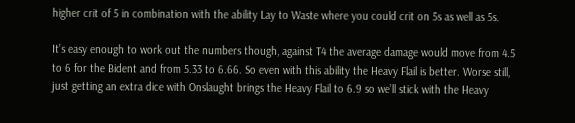higher crit of 5 in combination with the ability Lay to Waste where you could crit on 5s as well as 5s.

It’s easy enough to work out the numbers though, against T4 the average damage would move from 4.5 to 6 for the Bident and from 5.33 to 6.66. So even with this ability the Heavy Flail is better. Worse still, just getting an extra dice with Onslaught brings the Heavy Flail to 6.9 so we’ll stick with the Heavy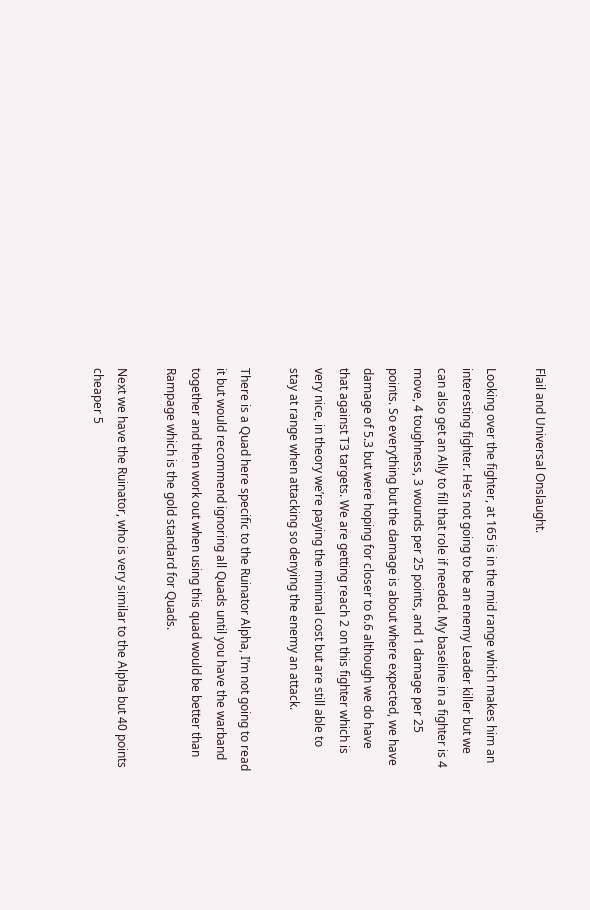Flail and Universal Onslaught.

Looking over the fighter, at 165 is in the mid range which makes him an interesting fighter. He’s not going to be an enemy Leader killer but we can also get an Ally to fill that role if needed. My baseline in a fighter is 4 move, 4 toughness, 3 wounds per 25 points, and 1 damage per 25  points. So everything but the damage is about where expected, we have damage of 5.3 but were hoping for closer to 6.6 although we do have that against T3 targets. We are getting reach 2 on this fighter which is very nice, in theory we’re paying the minimal cost but are still able to stay at range when attacking so denying the enemy an attack.

There is a Quad here specific to the Ruinator Alpha, I’m not going to read it but would recommend ignoring all Quads until you have the warband together and then work out when using this quad would be better than Rampage which is the gold standard for Quads.

Next we have the Ruinator, who is very similar to the Alpha but 40 points cheaper 5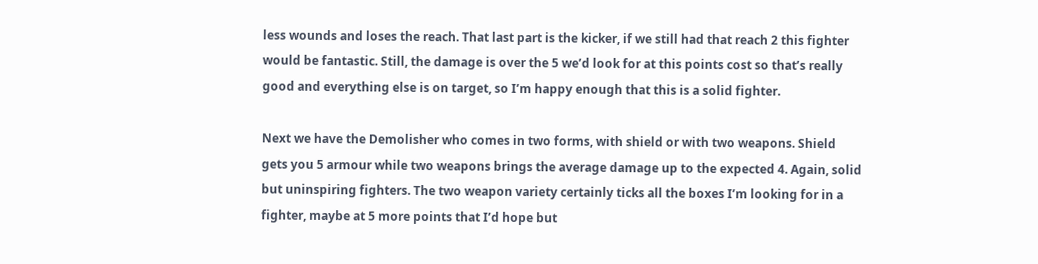less wounds and loses the reach. That last part is the kicker, if we still had that reach 2 this fighter would be fantastic. Still, the damage is over the 5 we’d look for at this points cost so that’s really good and everything else is on target, so I’m happy enough that this is a solid fighter.

Next we have the Demolisher who comes in two forms, with shield or with two weapons. Shield gets you 5 armour while two weapons brings the average damage up to the expected 4. Again, solid but uninspiring fighters. The two weapon variety certainly ticks all the boxes I’m looking for in a fighter, maybe at 5 more points that I’d hope but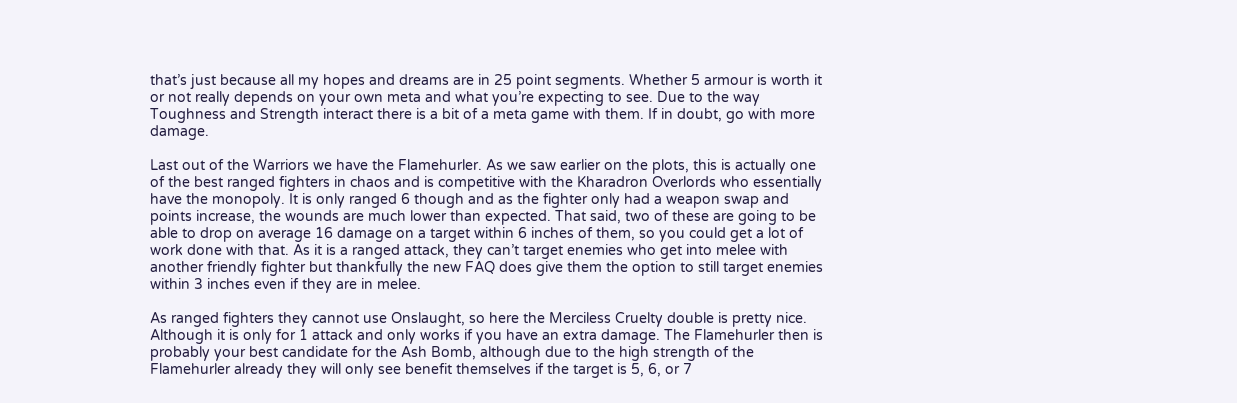that’s just because all my hopes and dreams are in 25 point segments. Whether 5 armour is worth it or not really depends on your own meta and what you’re expecting to see. Due to the way Toughness and Strength interact there is a bit of a meta game with them. If in doubt, go with more damage.

Last out of the Warriors we have the Flamehurler. As we saw earlier on the plots, this is actually one of the best ranged fighters in chaos and is competitive with the Kharadron Overlords who essentially have the monopoly. It is only ranged 6 though and as the fighter only had a weapon swap and points increase, the wounds are much lower than expected. That said, two of these are going to be able to drop on average 16 damage on a target within 6 inches of them, so you could get a lot of work done with that. As it is a ranged attack, they can’t target enemies who get into melee with another friendly fighter but thankfully the new FAQ does give them the option to still target enemies within 3 inches even if they are in melee.

As ranged fighters they cannot use Onslaught, so here the Merciless Cruelty double is pretty nice. Although it is only for 1 attack and only works if you have an extra damage. The Flamehurler then is probably your best candidate for the Ash Bomb, although due to the high strength of the Flamehurler already they will only see benefit themselves if the target is 5, 6, or 7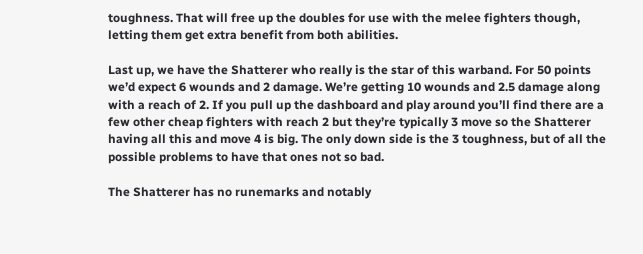toughness. That will free up the doubles for use with the melee fighters though, letting them get extra benefit from both abilities.

Last up, we have the Shatterer who really is the star of this warband. For 50 points we’d expect 6 wounds and 2 damage. We’re getting 10 wounds and 2.5 damage along with a reach of 2. If you pull up the dashboard and play around you’ll find there are a few other cheap fighters with reach 2 but they’re typically 3 move so the Shatterer having all this and move 4 is big. The only down side is the 3 toughness, but of all the possible problems to have that ones not so bad.

The Shatterer has no runemarks and notably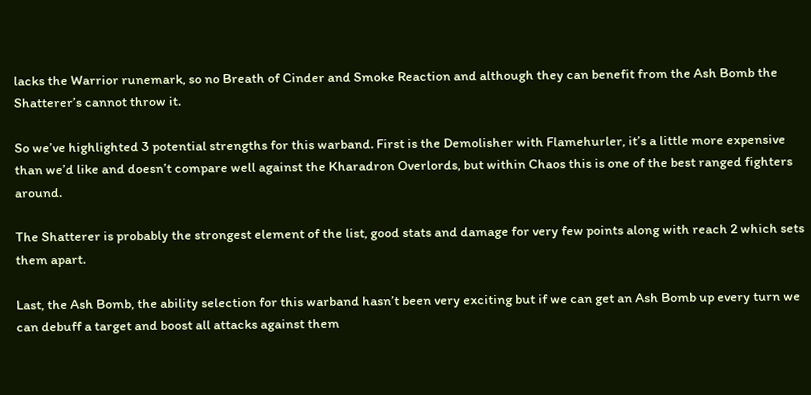lacks the Warrior runemark, so no Breath of Cinder and Smoke Reaction and although they can benefit from the Ash Bomb the Shatterer’s cannot throw it.

So we’ve highlighted 3 potential strengths for this warband. First is the Demolisher with Flamehurler, it’s a little more expensive than we’d like and doesn’t compare well against the Kharadron Overlords, but within Chaos this is one of the best ranged fighters around.

The Shatterer is probably the strongest element of the list, good stats and damage for very few points along with reach 2 which sets them apart.

Last, the Ash Bomb, the ability selection for this warband hasn’t been very exciting but if we can get an Ash Bomb up every turn we can debuff a target and boost all attacks against them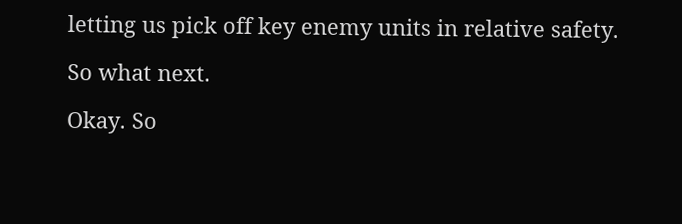letting us pick off key enemy units in relative safety.

So what next.

Okay. So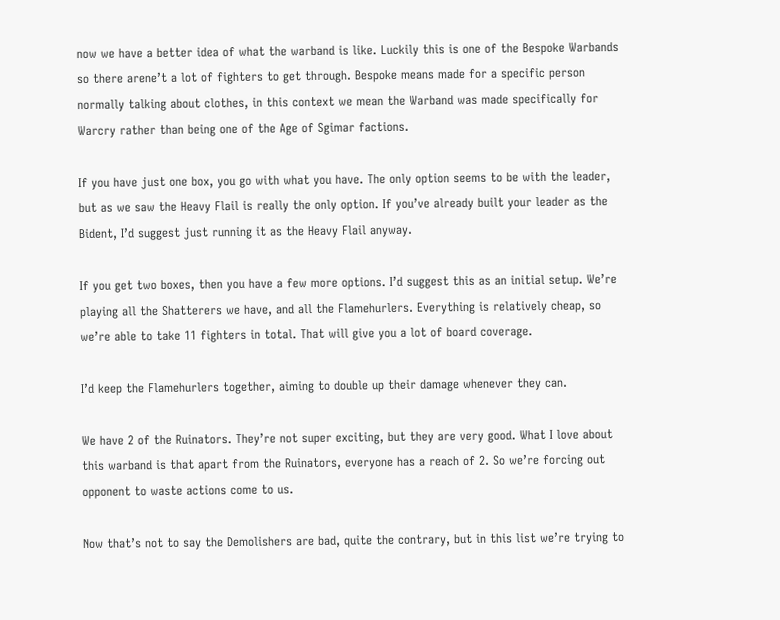now we have a better idea of what the warband is like. Luckily this is one of the Bespoke Warbands so there arene’t a lot of fighters to get through. Bespoke means made for a specific person normally talking about clothes, in this context we mean the Warband was made specifically for Warcry rather than being one of the Age of Sgimar factions.

If you have just one box, you go with what you have. The only option seems to be with the leader, but as we saw the Heavy Flail is really the only option. If you’ve already built your leader as the Bident, I’d suggest just running it as the Heavy Flail anyway.

If you get two boxes, then you have a few more options. I’d suggest this as an initial setup. We’re playing all the Shatterers we have, and all the Flamehurlers. Everything is relatively cheap, so we’re able to take 11 fighters in total. That will give you a lot of board coverage.

I’d keep the Flamehurlers together, aiming to double up their damage whenever they can.

We have 2 of the Ruinators. They’re not super exciting, but they are very good. What I love about this warband is that apart from the Ruinators, everyone has a reach of 2. So we’re forcing out opponent to waste actions come to us.

Now that’s not to say the Demolishers are bad, quite the contrary, but in this list we’re trying to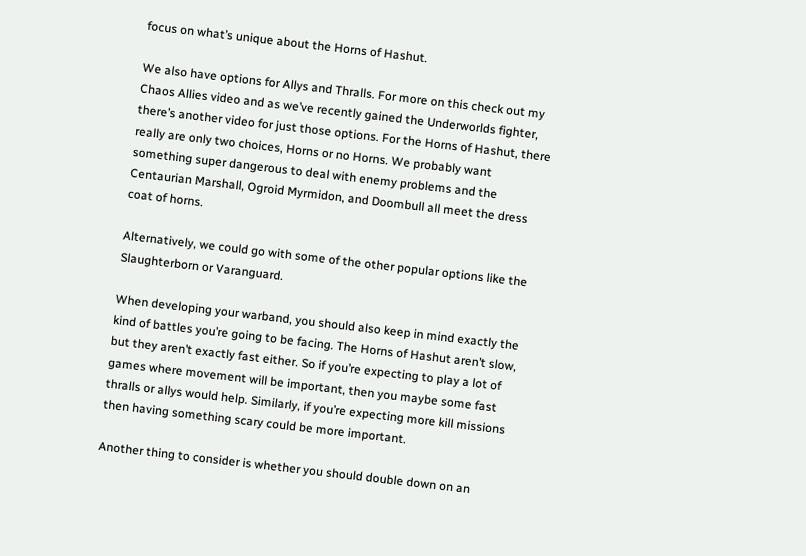focus on what’s unique about the Horns of Hashut.

We also have options for Allys and Thralls. For more on this check out my Chaos Allies video and as we’ve recently gained the Underworlds fighter, there’s another video for just those options. For the Horns of Hashut, there really are only two choices, Horns or no Horns. We probably want something super dangerous to deal with enemy problems and the Centaurian Marshall, Ogroid Myrmidon, and Doombull all meet the dress coat of horns.

Alternatively, we could go with some of the other popular options like the Slaughterborn or Varanguard.

When developing your warband, you should also keep in mind exactly the kind of battles you’re going to be facing. The Horns of Hashut aren’t slow, but they aren’t exactly fast either. So if you’re expecting to play a lot of games where movement will be important, then you maybe some fast thralls or allys would help. Similarly, if you’re expecting more kill missions then having something scary could be more important.

Another thing to consider is whether you should double down on an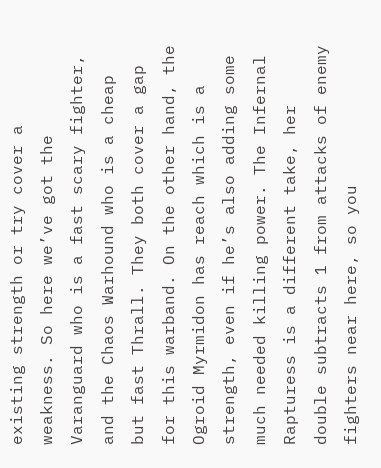existing strength or try cover a weakness. So here we’ve got the Varanguard who is a fast scary fighter, and the Chaos Warhound who is a cheap but fast Thrall. They both cover a gap for this warband. On the other hand, the Ogroid Myrmidon has reach which is a strength, even if he’s also adding some much needed killing power. The Infernal Rapturess is a different take, her double subtracts 1 from attacks of enemy fighters near here, so you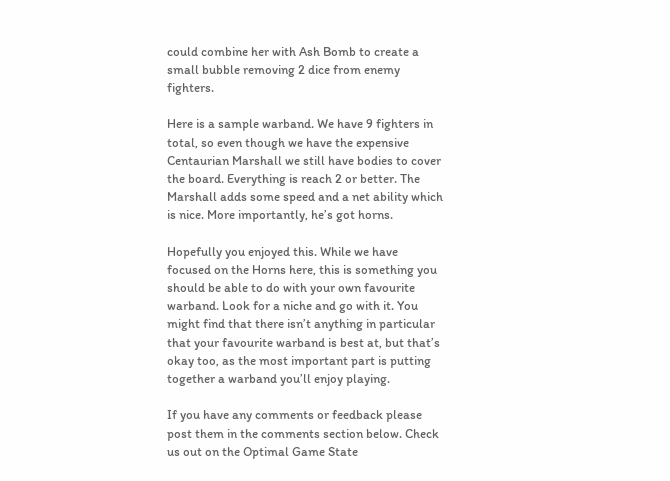could combine her with Ash Bomb to create a small bubble removing 2 dice from enemy fighters.

Here is a sample warband. We have 9 fighters in total, so even though we have the expensive Centaurian Marshall we still have bodies to cover the board. Everything is reach 2 or better. The Marshall adds some speed and a net ability which is nice. More importantly, he’s got horns.

Hopefully you enjoyed this. While we have focused on the Horns here, this is something you should be able to do with your own favourite warband. Look for a niche and go with it. You might find that there isn’t anything in particular that your favourite warband is best at, but that’s okay too, as the most important part is putting together a warband you’ll enjoy playing.

If you have any comments or feedback please post them in the comments section below. Check us out on the Optimal Game State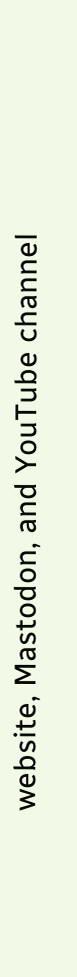website, Mastodon, and YouTube channel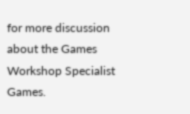for more discussion about the Games Workshop Specialist Games.